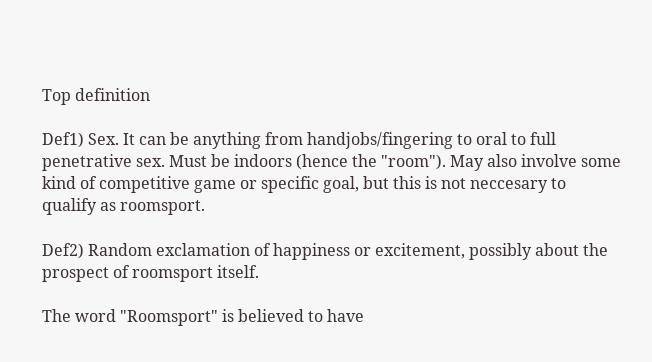Top definition

Def1) Sex. It can be anything from handjobs/fingering to oral to full penetrative sex. Must be indoors (hence the "room"). May also involve some kind of competitive game or specific goal, but this is not neccesary to qualify as roomsport.

Def2) Random exclamation of happiness or excitement, possibly about the prospect of roomsport itself.

The word "Roomsport" is believed to have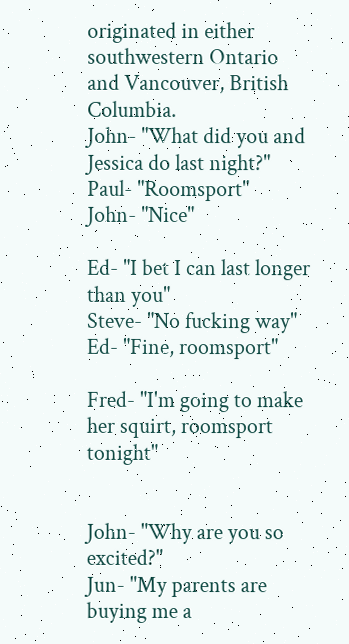originated in either southwestern Ontario and Vancouver, British Columbia.
John- "What did you and Jessica do last night?"
Paul- "Roomsport"
John- "Nice"

Ed- "I bet I can last longer than you"
Steve- "No fucking way"
Ed- "Fine, roomsport"

Fred- "I'm going to make her squirt, roomsport tonight"


John- "Why are you so excited?"
Jun- "My parents are buying me a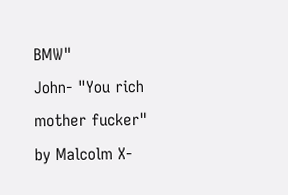BMW"
John- "You rich mother fucker"
by Malcolm X-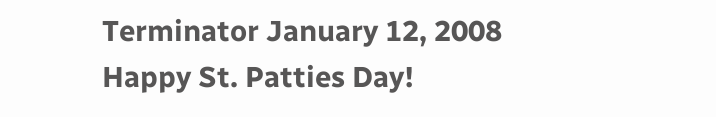Terminator January 12, 2008
Happy St. Patties Day!